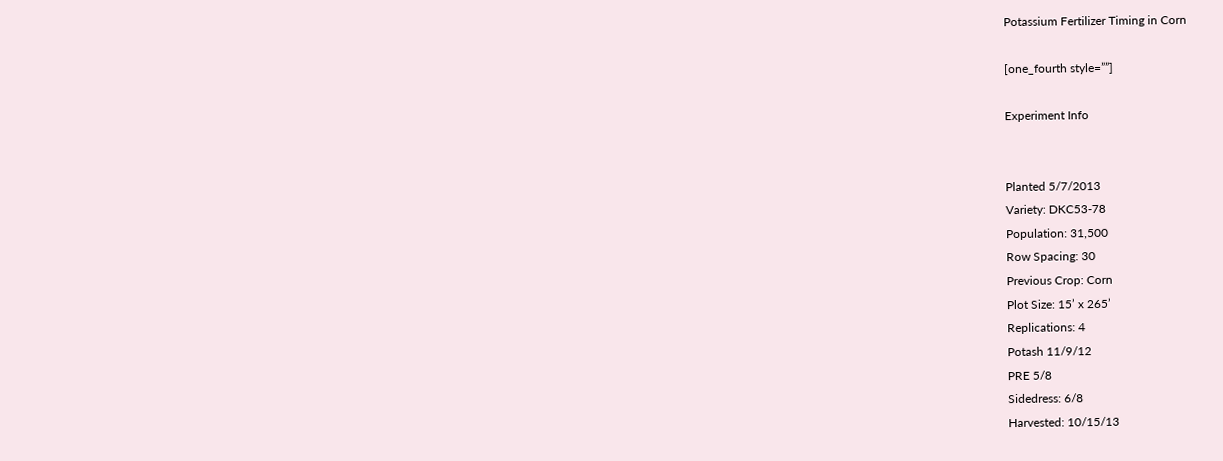Potassium Fertilizer Timing in Corn

[one_fourth style=””]

Experiment Info


Planted 5/7/2013
Variety: DKC53-78
Population: 31,500
Row Spacing: 30
Previous Crop: Corn
Plot Size: 15’ x 265’
Replications: 4
Potash 11/9/12
PRE 5/8
Sidedress: 6/8
Harvested: 10/15/13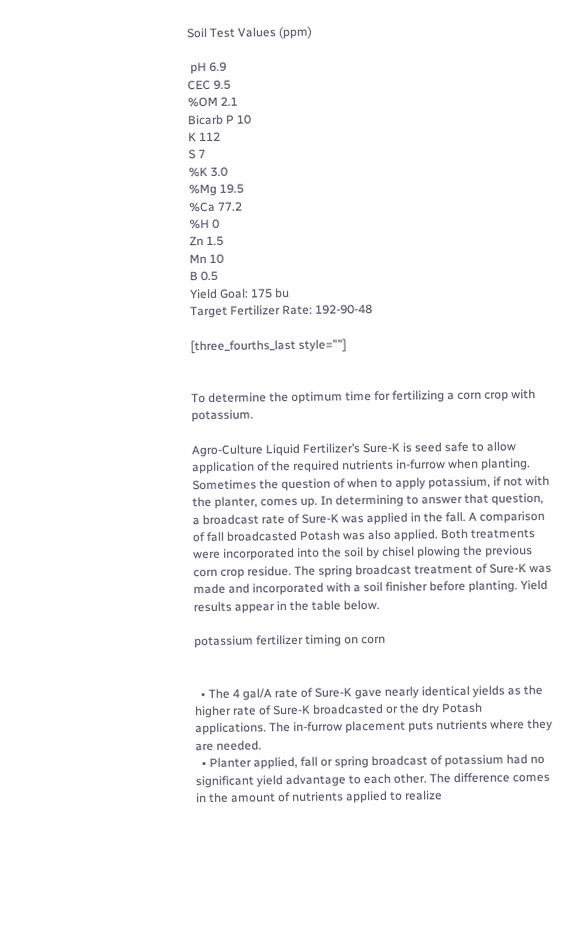Soil Test Values (ppm)

 pH 6.9
CEC 9.5
%OM 2.1
Bicarb P 10
K 112
S 7
%K 3.0
%Mg 19.5
%Ca 77.2
%H 0
Zn 1.5
Mn 10
B 0.5
Yield Goal: 175 bu
Target Fertilizer Rate: 192-90-48

[three_fourths_last style=””]


To determine the optimum time for fertilizing a corn crop with potassium.

Agro-Culture Liquid Fertilizer’s Sure-K is seed safe to allow application of the required nutrients in-furrow when planting. Sometimes the question of when to apply potassium, if not with the planter, comes up. In determining to answer that question, a broadcast rate of Sure-K was applied in the fall. A comparison of fall broadcasted Potash was also applied. Both treatments were incorporated into the soil by chisel plowing the previous corn crop residue. The spring broadcast treatment of Sure-K was made and incorporated with a soil finisher before planting. Yield results appear in the table below.

potassium fertilizer timing on corn


  • The 4 gal/A rate of Sure-K gave nearly identical yields as the higher rate of Sure-K broadcasted or the dry Potash applications. The in-furrow placement puts nutrients where they are needed.
  • Planter applied, fall or spring broadcast of potassium had no significant yield advantage to each other. The difference comes in the amount of nutrients applied to realize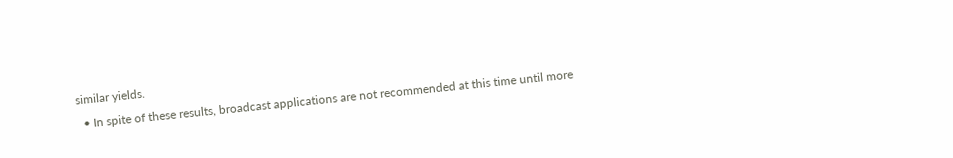similar yields.
  • In spite of these results, broadcast applications are not recommended at this time until more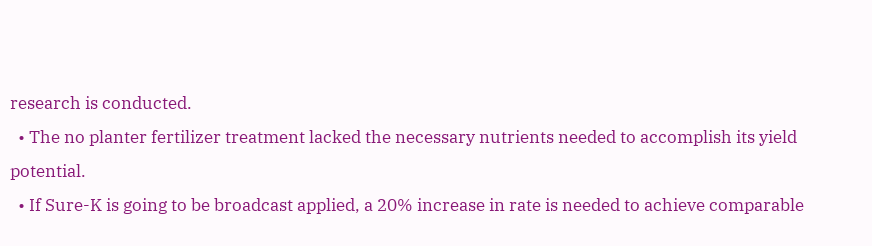research is conducted.
  • The no planter fertilizer treatment lacked the necessary nutrients needed to accomplish its yield potential.
  • If Sure-K is going to be broadcast applied, a 20% increase in rate is needed to achieve comparable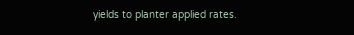yields to planter applied rates.